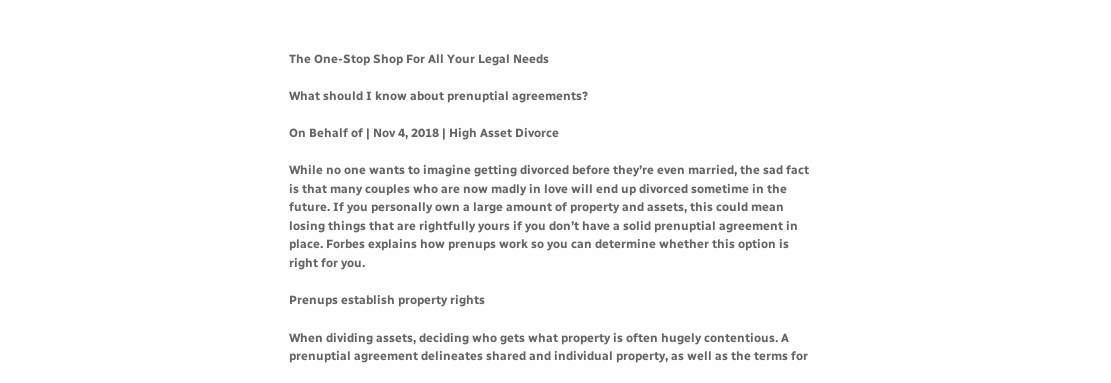The One-Stop Shop For All Your Legal Needs

What should I know about prenuptial agreements?

On Behalf of | Nov 4, 2018 | High Asset Divorce

While no one wants to imagine getting divorced before they’re even married, the sad fact is that many couples who are now madly in love will end up divorced sometime in the future. If you personally own a large amount of property and assets, this could mean losing things that are rightfully yours if you don’t have a solid prenuptial agreement in place. Forbes explains how prenups work so you can determine whether this option is right for you.

Prenups establish property rights

When dividing assets, deciding who gets what property is often hugely contentious. A prenuptial agreement delineates shared and individual property, as well as the terms for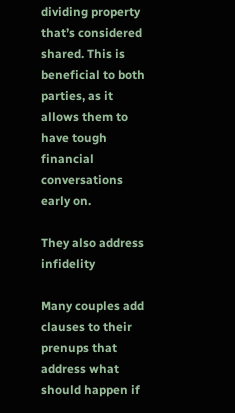dividing property that’s considered shared. This is beneficial to both parties, as it allows them to have tough financial conversations early on.

They also address infidelity

Many couples add clauses to their prenups that address what should happen if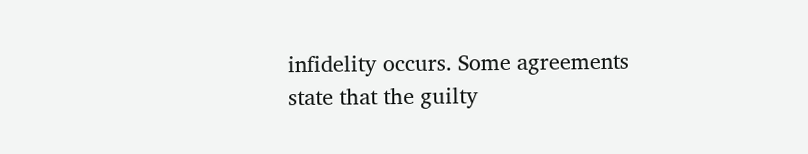infidelity occurs. Some agreements state that the guilty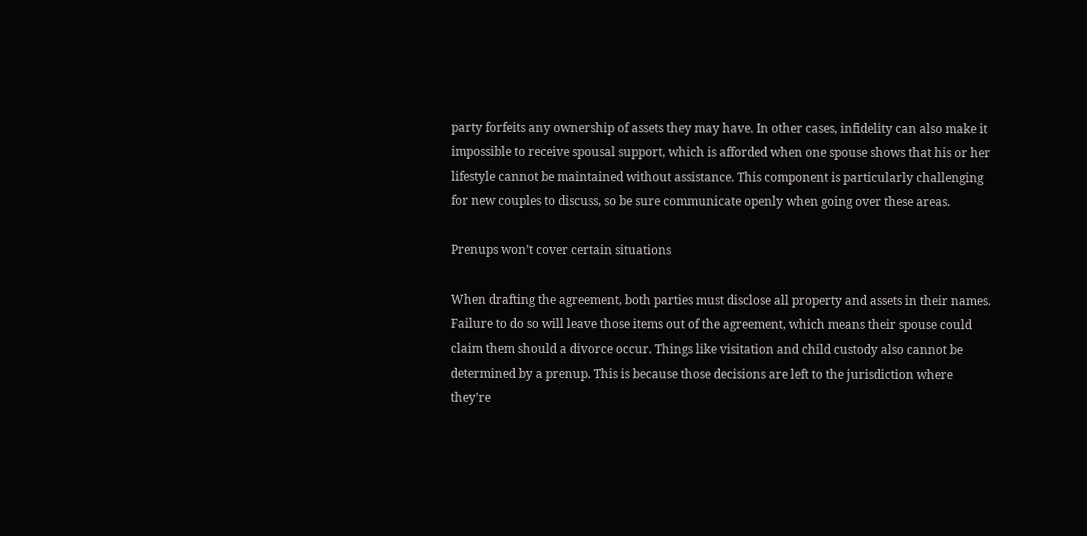party forfeits any ownership of assets they may have. In other cases, infidelity can also make it impossible to receive spousal support, which is afforded when one spouse shows that his or her lifestyle cannot be maintained without assistance. This component is particularly challenging for new couples to discuss, so be sure communicate openly when going over these areas.

Prenups won’t cover certain situations

When drafting the agreement, both parties must disclose all property and assets in their names. Failure to do so will leave those items out of the agreement, which means their spouse could claim them should a divorce occur. Things like visitation and child custody also cannot be determined by a prenup. This is because those decisions are left to the jurisdiction where they’re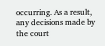occurring. As a result, any decisions made by the court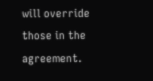will override those in the agreement.